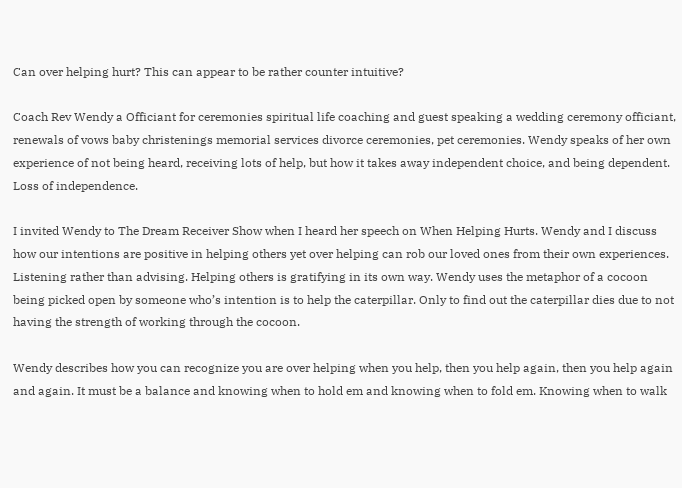Can over helping hurt? This can appear to be rather counter intuitive?

Coach Rev Wendy a Officiant for ceremonies spiritual life coaching and guest speaking a wedding ceremony officiant, renewals of vows baby christenings memorial services divorce ceremonies, pet ceremonies. Wendy speaks of her own experience of not being heard, receiving lots of help, but how it takes away independent choice, and being dependent. Loss of independence.

I invited Wendy to The Dream Receiver Show when I heard her speech on When Helping Hurts. Wendy and I discuss how our intentions are positive in helping others yet over helping can rob our loved ones from their own experiences. Listening rather than advising. Helping others is gratifying in its own way. Wendy uses the metaphor of a cocoon being picked open by someone who’s intention is to help the caterpillar. Only to find out the caterpillar dies due to not having the strength of working through the cocoon.

Wendy describes how you can recognize you are over helping when you help, then you help again, then you help again and again. It must be a balance and knowing when to hold em and knowing when to fold em. Knowing when to walk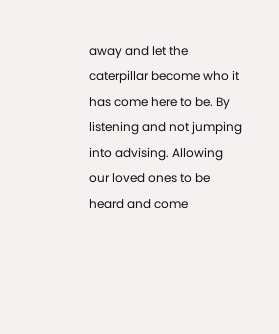away and let the caterpillar become who it has come here to be. By listening and not jumping into advising. Allowing our loved ones to be heard and come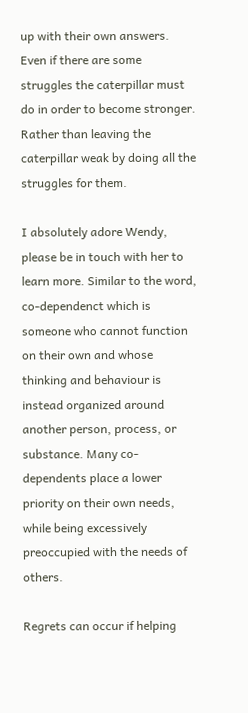up with their own answers. Even if there are some struggles the caterpillar must do in order to become stronger. Rather than leaving the caterpillar weak by doing all the struggles for them.

I absolutely adore Wendy, please be in touch with her to learn more. Similar to the word, co-dependenct which is someone who cannot function on their own and whose thinking and behaviour is instead organized around another person, process, or substance. Many co-dependents place a lower priority on their own needs, while being excessively preoccupied with the needs of others.

Regrets can occur if helping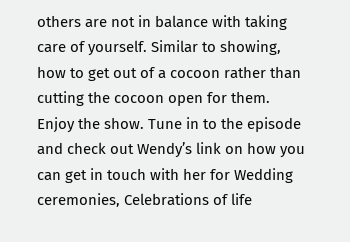others are not in balance with taking care of yourself. Similar to showing, how to get out of a cocoon rather than cutting the cocoon open for them. Enjoy the show. Tune in to the episode and check out Wendy’s link on how you can get in touch with her for Wedding ceremonies, Celebrations of life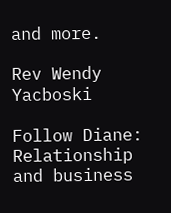and more.

Rev Wendy Yacboski

Follow Diane: Relationship and business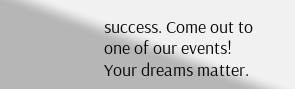success. Come out to one of our events! Your dreams matter.